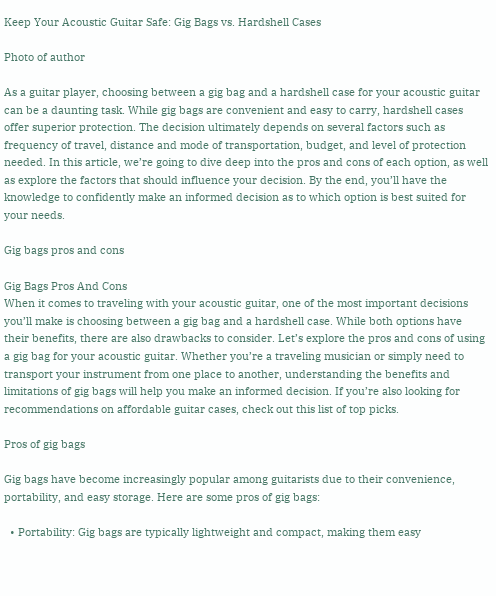Keep Your Acoustic Guitar Safe: Gig Bags vs. Hardshell Cases

Photo of author

As a guitar player, choosing between a gig bag and a hardshell case for your acoustic guitar can be a daunting task. While gig bags are convenient and easy to carry, hardshell cases offer superior protection. The decision ultimately depends on several factors such as frequency of travel, distance and mode of transportation, budget, and level of protection needed. In this article, we’re going to dive deep into the pros and cons of each option, as well as explore the factors that should influence your decision. By the end, you’ll have the knowledge to confidently make an informed decision as to which option is best suited for your needs.

Gig bags pros and cons

Gig Bags Pros And Cons
When it comes to traveling with your acoustic guitar, one of the most important decisions you’ll make is choosing between a gig bag and a hardshell case. While both options have their benefits, there are also drawbacks to consider. Let’s explore the pros and cons of using a gig bag for your acoustic guitar. Whether you’re a traveling musician or simply need to transport your instrument from one place to another, understanding the benefits and limitations of gig bags will help you make an informed decision. If you’re also looking for recommendations on affordable guitar cases, check out this list of top picks.

Pros of gig bags

Gig bags have become increasingly popular among guitarists due to their convenience, portability, and easy storage. Here are some pros of gig bags:

  • Portability: Gig bags are typically lightweight and compact, making them easy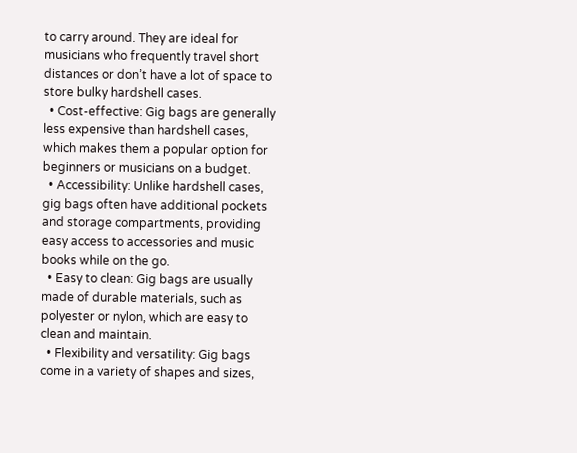to carry around. They are ideal for musicians who frequently travel short distances or don’t have a lot of space to store bulky hardshell cases.
  • Cost-effective: Gig bags are generally less expensive than hardshell cases, which makes them a popular option for beginners or musicians on a budget.
  • Accessibility: Unlike hardshell cases, gig bags often have additional pockets and storage compartments, providing easy access to accessories and music books while on the go.
  • Easy to clean: Gig bags are usually made of durable materials, such as polyester or nylon, which are easy to clean and maintain.
  • Flexibility and versatility: Gig bags come in a variety of shapes and sizes,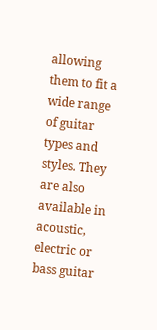allowing them to fit a wide range of guitar types and styles. They are also available in acoustic, electric or bass guitar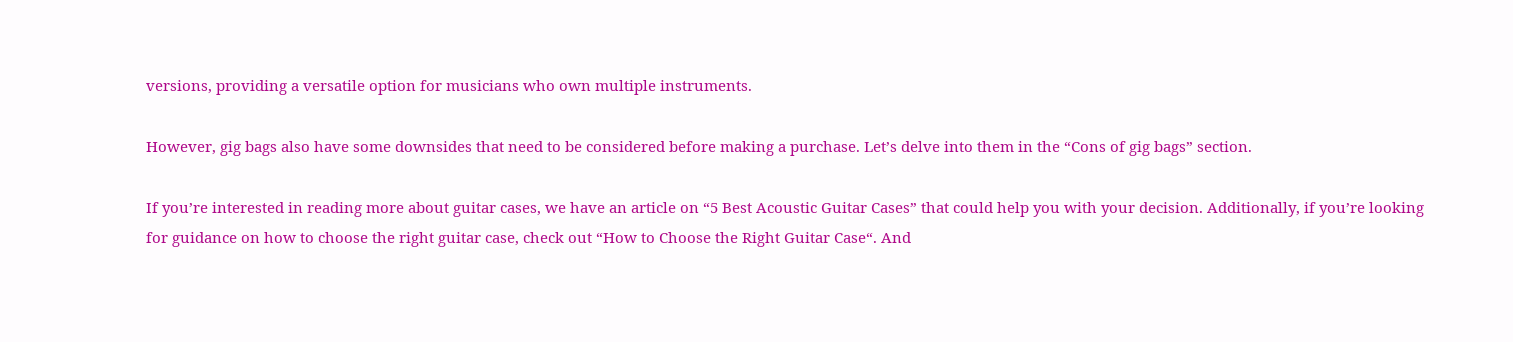versions, providing a versatile option for musicians who own multiple instruments.

However, gig bags also have some downsides that need to be considered before making a purchase. Let’s delve into them in the “Cons of gig bags” section.

If you’re interested in reading more about guitar cases, we have an article on “5 Best Acoustic Guitar Cases” that could help you with your decision. Additionally, if you’re looking for guidance on how to choose the right guitar case, check out “How to Choose the Right Guitar Case“. And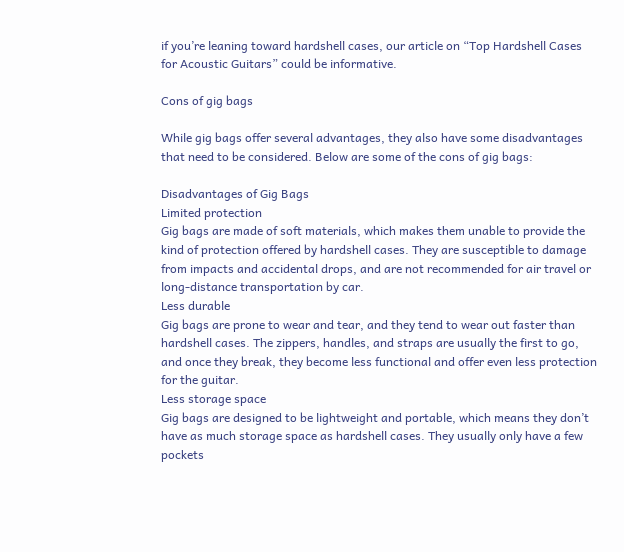if you’re leaning toward hardshell cases, our article on “Top Hardshell Cases for Acoustic Guitars” could be informative.

Cons of gig bags

While gig bags offer several advantages, they also have some disadvantages that need to be considered. Below are some of the cons of gig bags:

Disadvantages of Gig Bags
Limited protection
Gig bags are made of soft materials, which makes them unable to provide the kind of protection offered by hardshell cases. They are susceptible to damage from impacts and accidental drops, and are not recommended for air travel or long-distance transportation by car.
Less durable
Gig bags are prone to wear and tear, and they tend to wear out faster than hardshell cases. The zippers, handles, and straps are usually the first to go, and once they break, they become less functional and offer even less protection for the guitar.
Less storage space
Gig bags are designed to be lightweight and portable, which means they don’t have as much storage space as hardshell cases. They usually only have a few pockets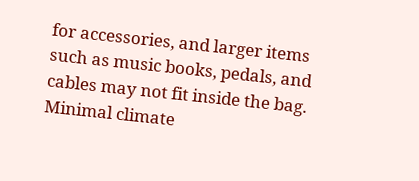for accessories, and larger items such as music books, pedals, and cables may not fit inside the bag.
Minimal climate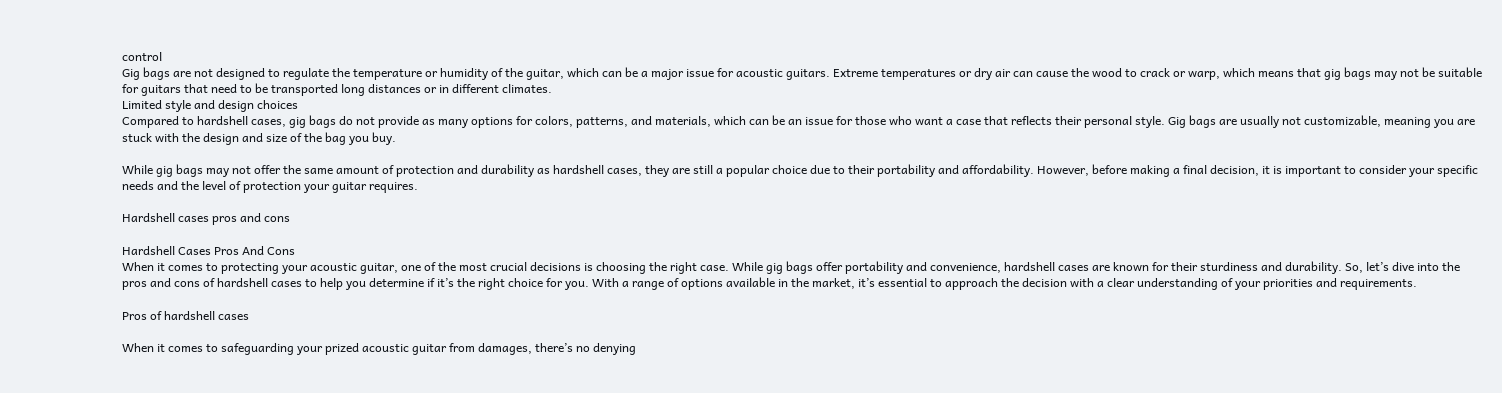control
Gig bags are not designed to regulate the temperature or humidity of the guitar, which can be a major issue for acoustic guitars. Extreme temperatures or dry air can cause the wood to crack or warp, which means that gig bags may not be suitable for guitars that need to be transported long distances or in different climates.
Limited style and design choices
Compared to hardshell cases, gig bags do not provide as many options for colors, patterns, and materials, which can be an issue for those who want a case that reflects their personal style. Gig bags are usually not customizable, meaning you are stuck with the design and size of the bag you buy.

While gig bags may not offer the same amount of protection and durability as hardshell cases, they are still a popular choice due to their portability and affordability. However, before making a final decision, it is important to consider your specific needs and the level of protection your guitar requires.

Hardshell cases pros and cons

Hardshell Cases Pros And Cons
When it comes to protecting your acoustic guitar, one of the most crucial decisions is choosing the right case. While gig bags offer portability and convenience, hardshell cases are known for their sturdiness and durability. So, let’s dive into the pros and cons of hardshell cases to help you determine if it’s the right choice for you. With a range of options available in the market, it’s essential to approach the decision with a clear understanding of your priorities and requirements.

Pros of hardshell cases

When it comes to safeguarding your prized acoustic guitar from damages, there’s no denying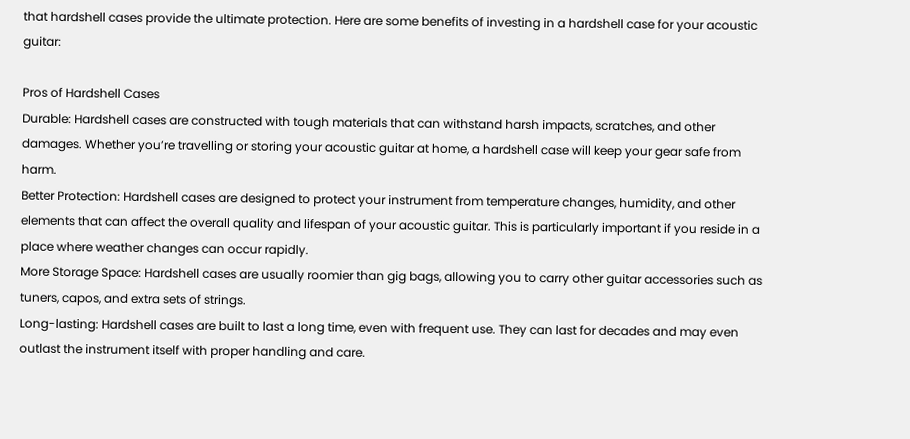that hardshell cases provide the ultimate protection. Here are some benefits of investing in a hardshell case for your acoustic guitar:

Pros of Hardshell Cases
Durable: Hardshell cases are constructed with tough materials that can withstand harsh impacts, scratches, and other damages. Whether you’re travelling or storing your acoustic guitar at home, a hardshell case will keep your gear safe from harm.
Better Protection: Hardshell cases are designed to protect your instrument from temperature changes, humidity, and other elements that can affect the overall quality and lifespan of your acoustic guitar. This is particularly important if you reside in a place where weather changes can occur rapidly.
More Storage Space: Hardshell cases are usually roomier than gig bags, allowing you to carry other guitar accessories such as tuners, capos, and extra sets of strings.
Long-lasting: Hardshell cases are built to last a long time, even with frequent use. They can last for decades and may even outlast the instrument itself with proper handling and care.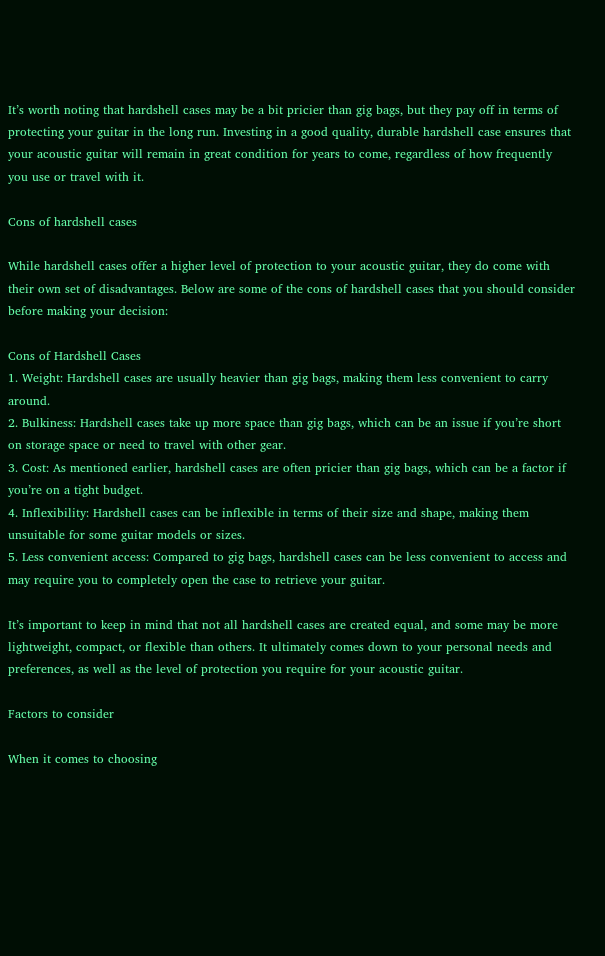It’s worth noting that hardshell cases may be a bit pricier than gig bags, but they pay off in terms of protecting your guitar in the long run. Investing in a good quality, durable hardshell case ensures that your acoustic guitar will remain in great condition for years to come, regardless of how frequently you use or travel with it.

Cons of hardshell cases

While hardshell cases offer a higher level of protection to your acoustic guitar, they do come with their own set of disadvantages. Below are some of the cons of hardshell cases that you should consider before making your decision:

Cons of Hardshell Cases
1. Weight: Hardshell cases are usually heavier than gig bags, making them less convenient to carry around.
2. Bulkiness: Hardshell cases take up more space than gig bags, which can be an issue if you’re short on storage space or need to travel with other gear.
3. Cost: As mentioned earlier, hardshell cases are often pricier than gig bags, which can be a factor if you’re on a tight budget.
4. Inflexibility: Hardshell cases can be inflexible in terms of their size and shape, making them unsuitable for some guitar models or sizes.
5. Less convenient access: Compared to gig bags, hardshell cases can be less convenient to access and may require you to completely open the case to retrieve your guitar.

It’s important to keep in mind that not all hardshell cases are created equal, and some may be more lightweight, compact, or flexible than others. It ultimately comes down to your personal needs and preferences, as well as the level of protection you require for your acoustic guitar.

Factors to consider

When it comes to choosing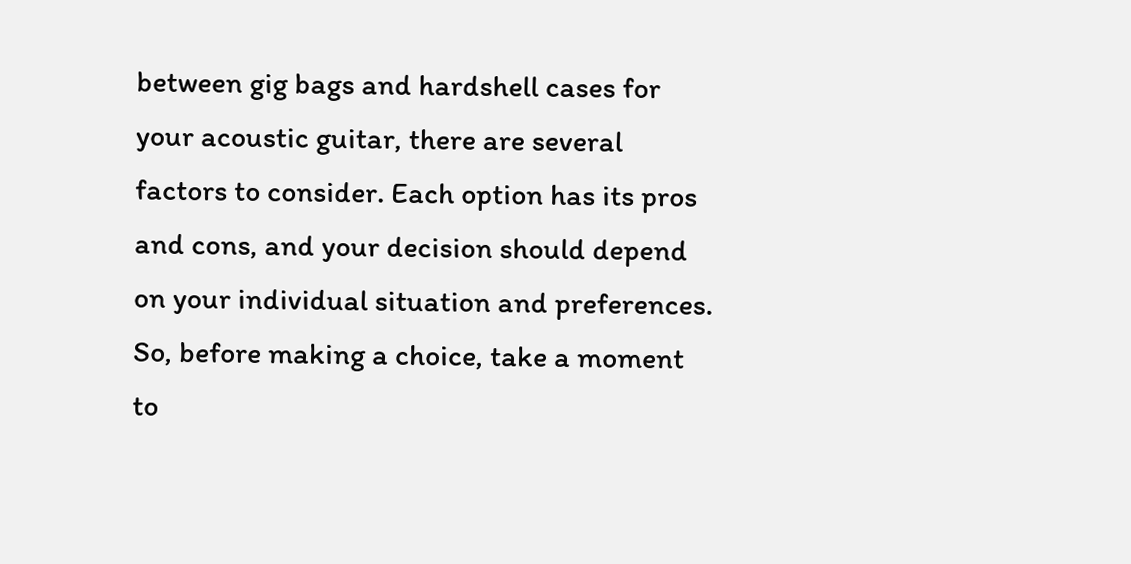between gig bags and hardshell cases for your acoustic guitar, there are several factors to consider. Each option has its pros and cons, and your decision should depend on your individual situation and preferences. So, before making a choice, take a moment to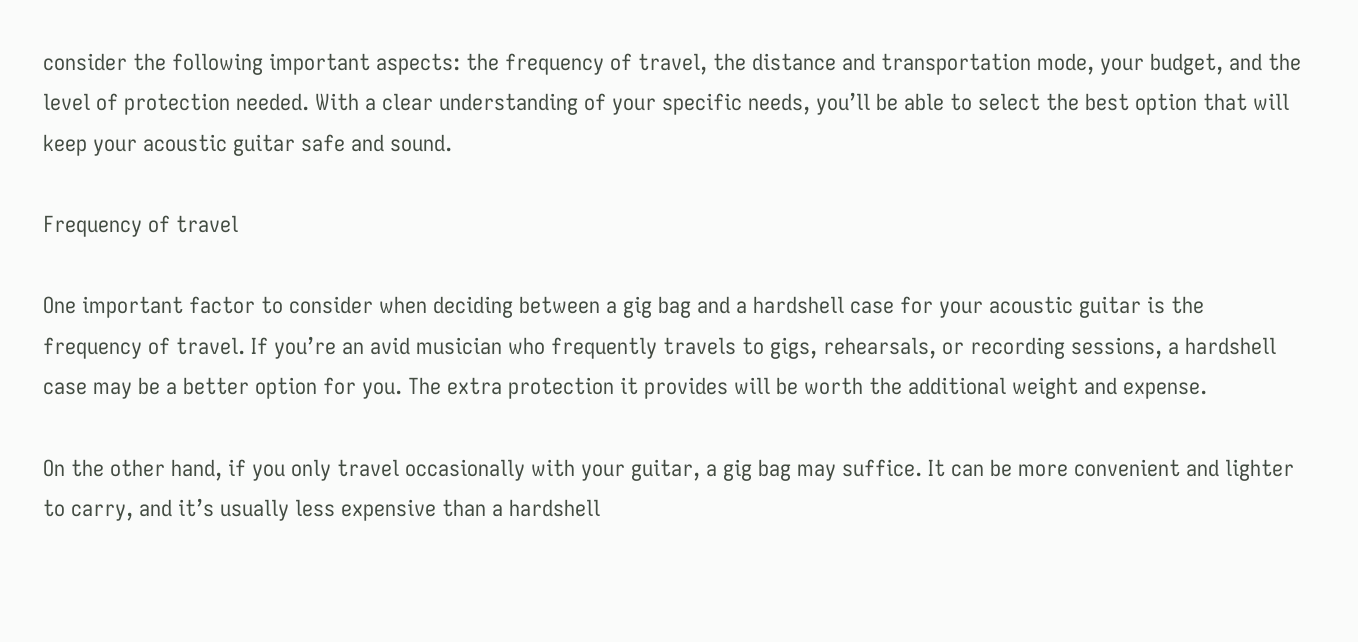consider the following important aspects: the frequency of travel, the distance and transportation mode, your budget, and the level of protection needed. With a clear understanding of your specific needs, you’ll be able to select the best option that will keep your acoustic guitar safe and sound.

Frequency of travel

One important factor to consider when deciding between a gig bag and a hardshell case for your acoustic guitar is the frequency of travel. If you’re an avid musician who frequently travels to gigs, rehearsals, or recording sessions, a hardshell case may be a better option for you. The extra protection it provides will be worth the additional weight and expense.

On the other hand, if you only travel occasionally with your guitar, a gig bag may suffice. It can be more convenient and lighter to carry, and it’s usually less expensive than a hardshell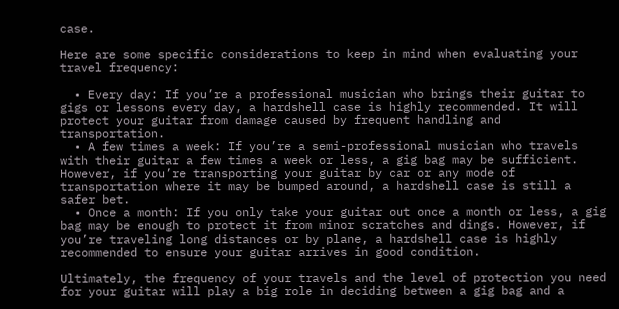case.

Here are some specific considerations to keep in mind when evaluating your travel frequency:

  • Every day: If you’re a professional musician who brings their guitar to gigs or lessons every day, a hardshell case is highly recommended. It will protect your guitar from damage caused by frequent handling and transportation.
  • A few times a week: If you’re a semi-professional musician who travels with their guitar a few times a week or less, a gig bag may be sufficient. However, if you’re transporting your guitar by car or any mode of transportation where it may be bumped around, a hardshell case is still a safer bet.
  • Once a month: If you only take your guitar out once a month or less, a gig bag may be enough to protect it from minor scratches and dings. However, if you’re traveling long distances or by plane, a hardshell case is highly recommended to ensure your guitar arrives in good condition.

Ultimately, the frequency of your travels and the level of protection you need for your guitar will play a big role in deciding between a gig bag and a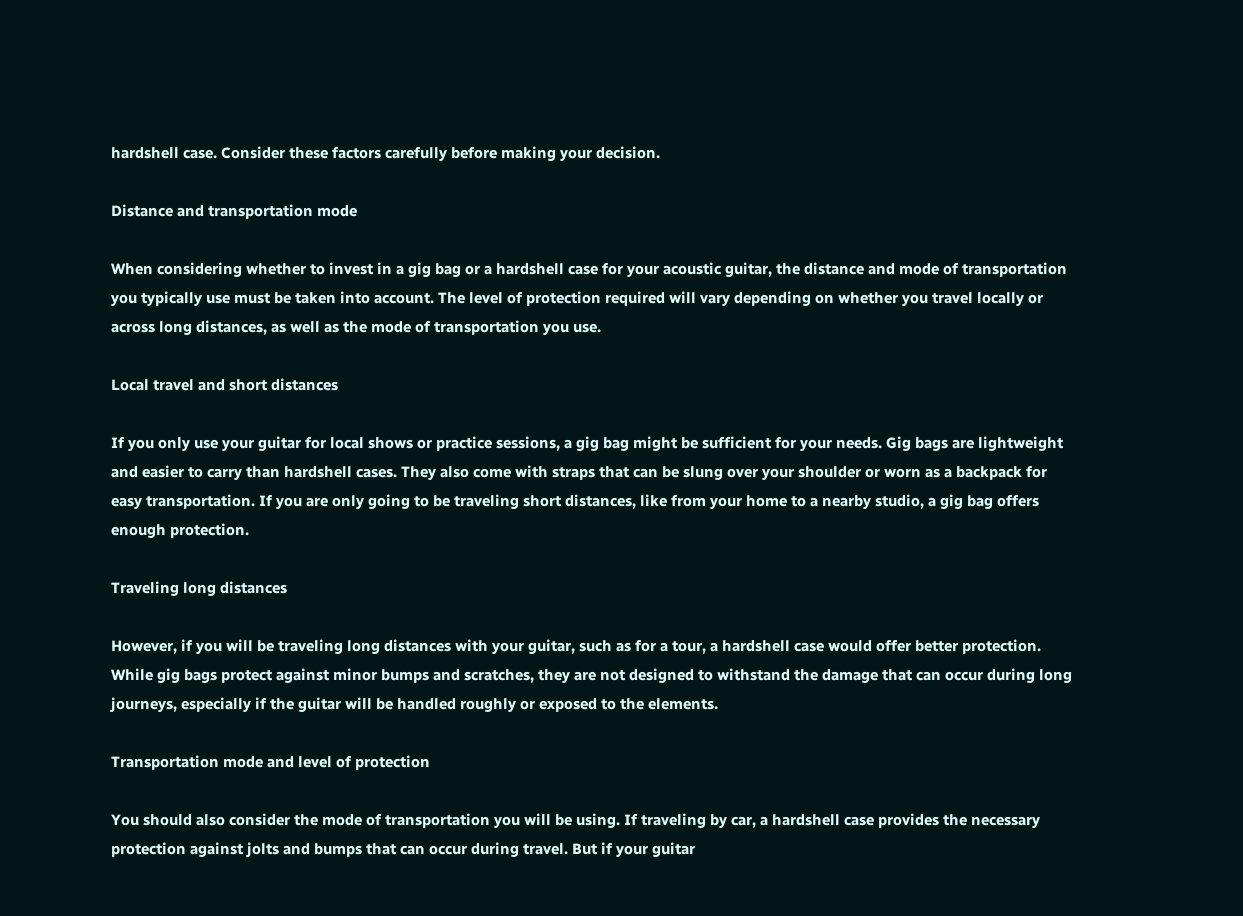hardshell case. Consider these factors carefully before making your decision.

Distance and transportation mode

When considering whether to invest in a gig bag or a hardshell case for your acoustic guitar, the distance and mode of transportation you typically use must be taken into account. The level of protection required will vary depending on whether you travel locally or across long distances, as well as the mode of transportation you use.

Local travel and short distances

If you only use your guitar for local shows or practice sessions, a gig bag might be sufficient for your needs. Gig bags are lightweight and easier to carry than hardshell cases. They also come with straps that can be slung over your shoulder or worn as a backpack for easy transportation. If you are only going to be traveling short distances, like from your home to a nearby studio, a gig bag offers enough protection.

Traveling long distances

However, if you will be traveling long distances with your guitar, such as for a tour, a hardshell case would offer better protection. While gig bags protect against minor bumps and scratches, they are not designed to withstand the damage that can occur during long journeys, especially if the guitar will be handled roughly or exposed to the elements.

Transportation mode and level of protection

You should also consider the mode of transportation you will be using. If traveling by car, a hardshell case provides the necessary protection against jolts and bumps that can occur during travel. But if your guitar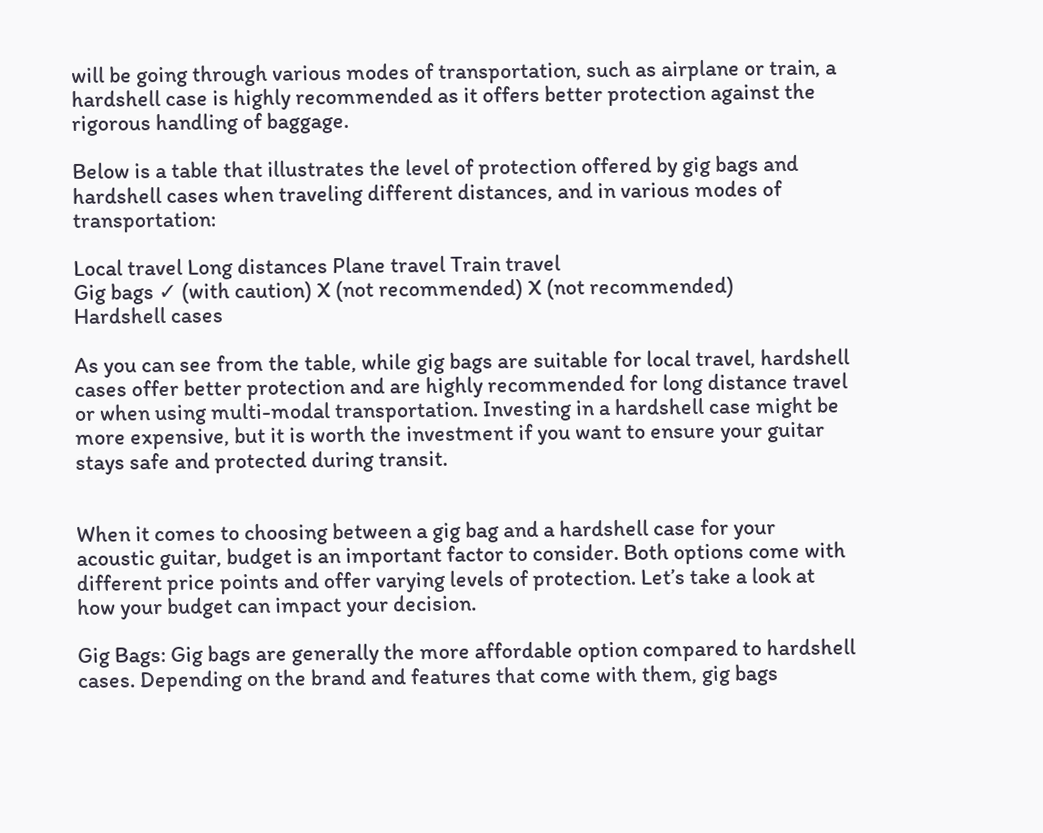will be going through various modes of transportation, such as airplane or train, a hardshell case is highly recommended as it offers better protection against the rigorous handling of baggage.

Below is a table that illustrates the level of protection offered by gig bags and hardshell cases when traveling different distances, and in various modes of transportation:

Local travel Long distances Plane travel Train travel
Gig bags ✓ (with caution) X (not recommended) X (not recommended)
Hardshell cases

As you can see from the table, while gig bags are suitable for local travel, hardshell cases offer better protection and are highly recommended for long distance travel or when using multi-modal transportation. Investing in a hardshell case might be more expensive, but it is worth the investment if you want to ensure your guitar stays safe and protected during transit.


When it comes to choosing between a gig bag and a hardshell case for your acoustic guitar, budget is an important factor to consider. Both options come with different price points and offer varying levels of protection. Let’s take a look at how your budget can impact your decision.

Gig Bags: Gig bags are generally the more affordable option compared to hardshell cases. Depending on the brand and features that come with them, gig bags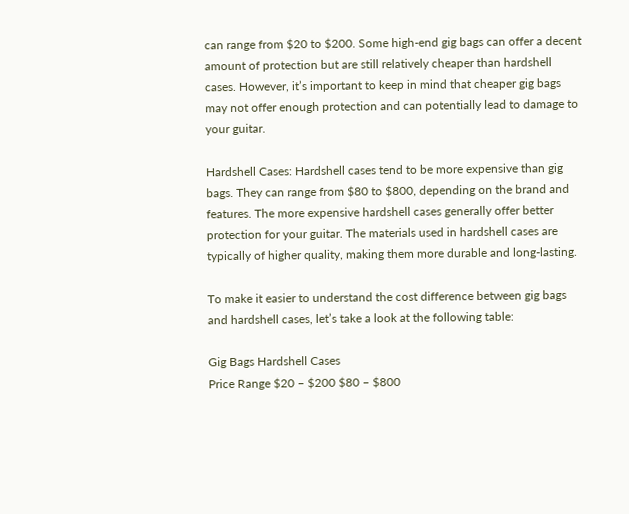can range from $20 to $200. Some high-end gig bags can offer a decent amount of protection but are still relatively cheaper than hardshell cases. However, it’s important to keep in mind that cheaper gig bags may not offer enough protection and can potentially lead to damage to your guitar.

Hardshell Cases: Hardshell cases tend to be more expensive than gig bags. They can range from $80 to $800, depending on the brand and features. The more expensive hardshell cases generally offer better protection for your guitar. The materials used in hardshell cases are typically of higher quality, making them more durable and long-lasting.

To make it easier to understand the cost difference between gig bags and hardshell cases, let’s take a look at the following table:

Gig Bags Hardshell Cases
Price Range $20 – $200 $80 – $800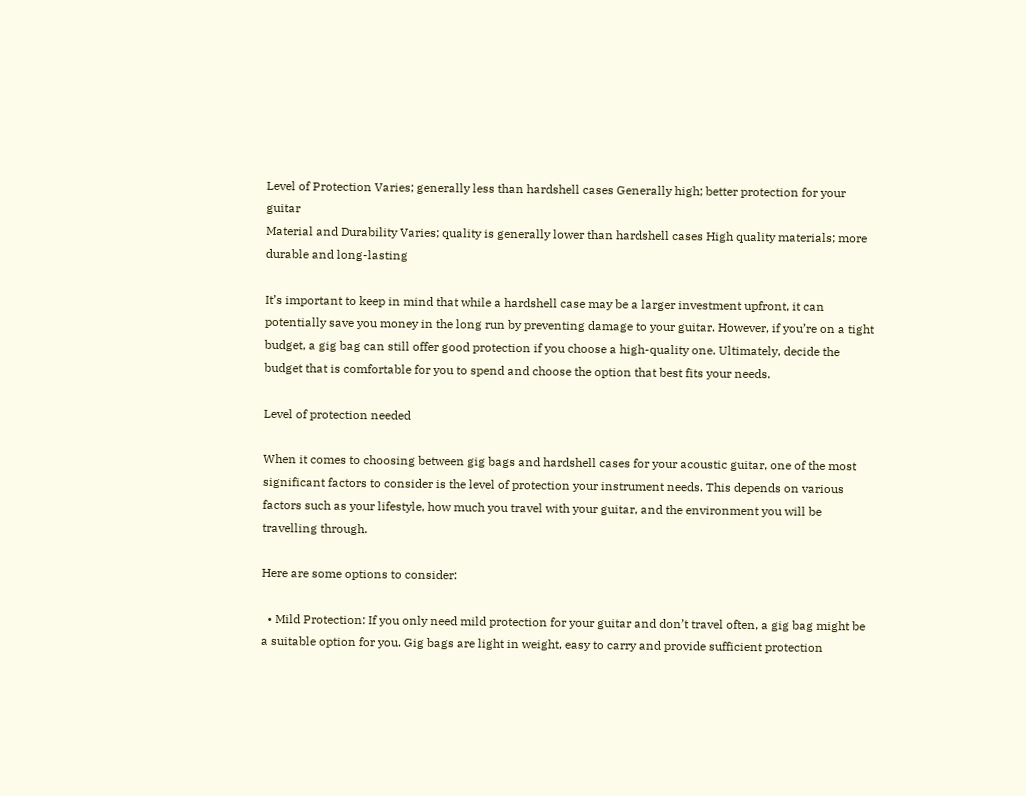Level of Protection Varies; generally less than hardshell cases Generally high; better protection for your guitar
Material and Durability Varies; quality is generally lower than hardshell cases High quality materials; more durable and long-lasting

It’s important to keep in mind that while a hardshell case may be a larger investment upfront, it can potentially save you money in the long run by preventing damage to your guitar. However, if you’re on a tight budget, a gig bag can still offer good protection if you choose a high-quality one. Ultimately, decide the budget that is comfortable for you to spend and choose the option that best fits your needs.

Level of protection needed

When it comes to choosing between gig bags and hardshell cases for your acoustic guitar, one of the most significant factors to consider is the level of protection your instrument needs. This depends on various factors such as your lifestyle, how much you travel with your guitar, and the environment you will be travelling through.

Here are some options to consider:

  • Mild Protection: If you only need mild protection for your guitar and don’t travel often, a gig bag might be a suitable option for you. Gig bags are light in weight, easy to carry and provide sufficient protection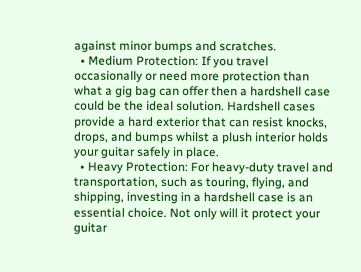against minor bumps and scratches.
  • Medium Protection: If you travel occasionally or need more protection than what a gig bag can offer then a hardshell case could be the ideal solution. Hardshell cases provide a hard exterior that can resist knocks, drops, and bumps whilst a plush interior holds your guitar safely in place.
  • Heavy Protection: For heavy-duty travel and transportation, such as touring, flying, and shipping, investing in a hardshell case is an essential choice. Not only will it protect your guitar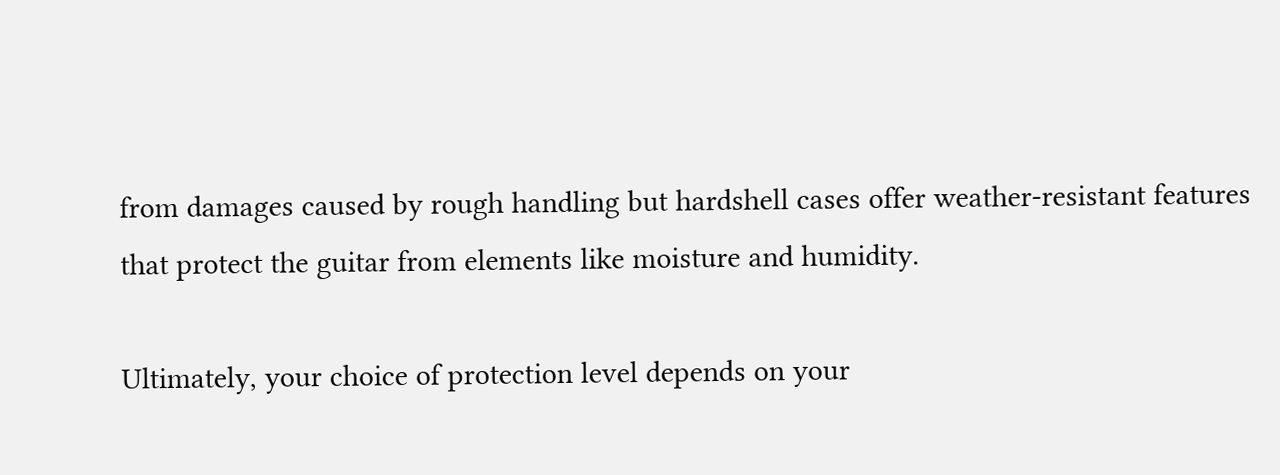from damages caused by rough handling but hardshell cases offer weather-resistant features that protect the guitar from elements like moisture and humidity.

Ultimately, your choice of protection level depends on your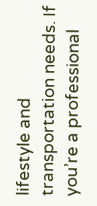lifestyle and transportation needs. If you’re a professional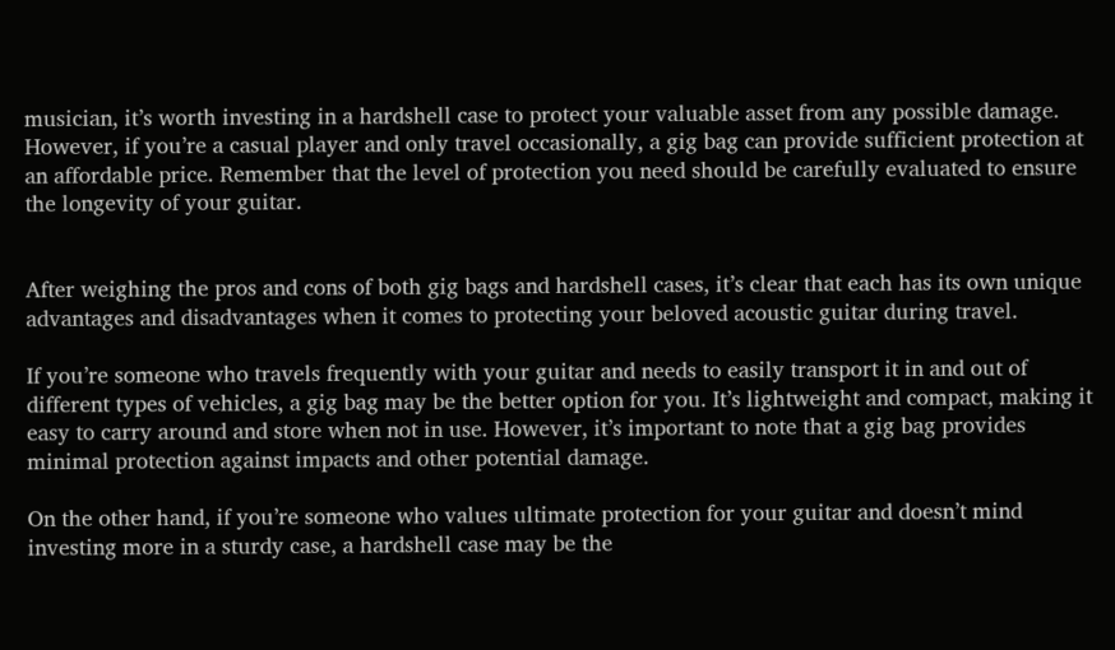musician, it’s worth investing in a hardshell case to protect your valuable asset from any possible damage. However, if you’re a casual player and only travel occasionally, a gig bag can provide sufficient protection at an affordable price. Remember that the level of protection you need should be carefully evaluated to ensure the longevity of your guitar.


After weighing the pros and cons of both gig bags and hardshell cases, it’s clear that each has its own unique advantages and disadvantages when it comes to protecting your beloved acoustic guitar during travel.

If you’re someone who travels frequently with your guitar and needs to easily transport it in and out of different types of vehicles, a gig bag may be the better option for you. It’s lightweight and compact, making it easy to carry around and store when not in use. However, it’s important to note that a gig bag provides minimal protection against impacts and other potential damage.

On the other hand, if you’re someone who values ultimate protection for your guitar and doesn’t mind investing more in a sturdy case, a hardshell case may be the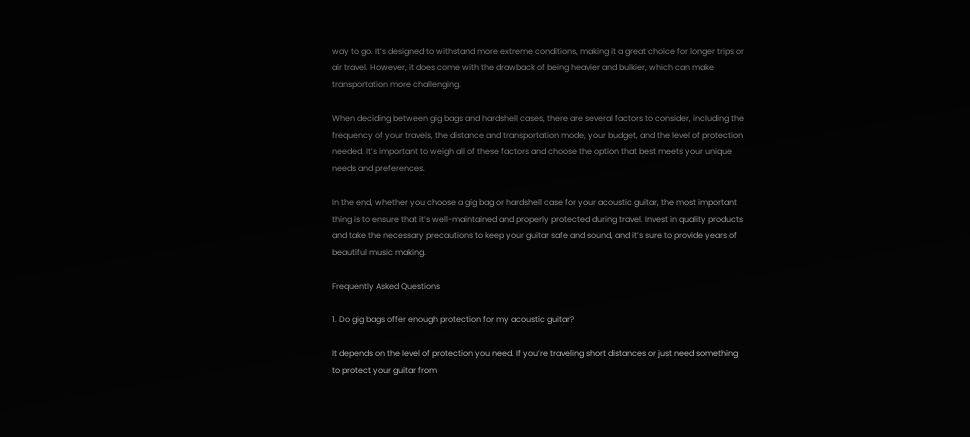way to go. It’s designed to withstand more extreme conditions, making it a great choice for longer trips or air travel. However, it does come with the drawback of being heavier and bulkier, which can make transportation more challenging.

When deciding between gig bags and hardshell cases, there are several factors to consider, including the frequency of your travels, the distance and transportation mode, your budget, and the level of protection needed. It’s important to weigh all of these factors and choose the option that best meets your unique needs and preferences.

In the end, whether you choose a gig bag or hardshell case for your acoustic guitar, the most important thing is to ensure that it’s well-maintained and properly protected during travel. Invest in quality products and take the necessary precautions to keep your guitar safe and sound, and it’s sure to provide years of beautiful music making.

Frequently Asked Questions

1. Do gig bags offer enough protection for my acoustic guitar?

It depends on the level of protection you need. If you’re traveling short distances or just need something to protect your guitar from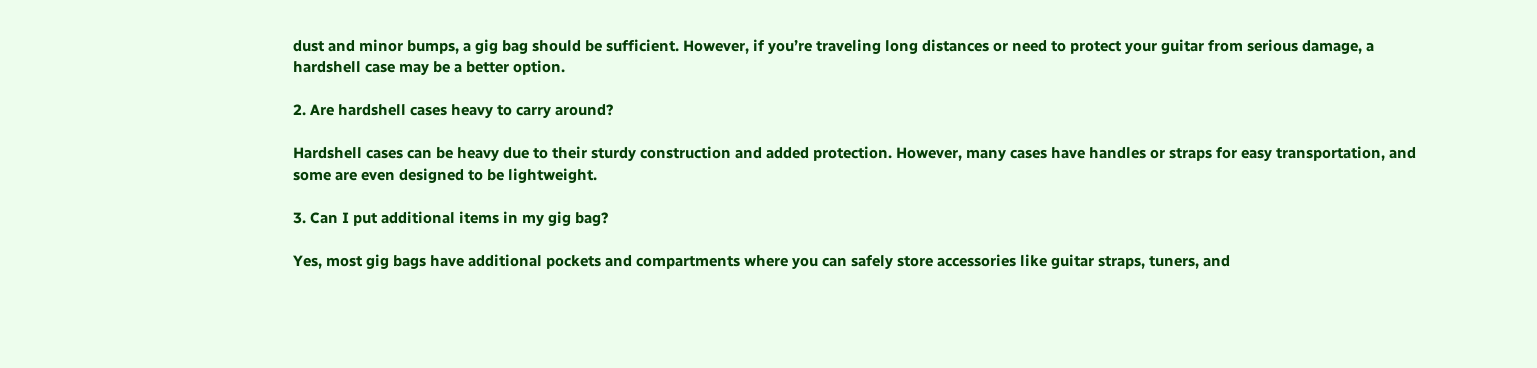dust and minor bumps, a gig bag should be sufficient. However, if you’re traveling long distances or need to protect your guitar from serious damage, a hardshell case may be a better option.

2. Are hardshell cases heavy to carry around?

Hardshell cases can be heavy due to their sturdy construction and added protection. However, many cases have handles or straps for easy transportation, and some are even designed to be lightweight.

3. Can I put additional items in my gig bag?

Yes, most gig bags have additional pockets and compartments where you can safely store accessories like guitar straps, tuners, and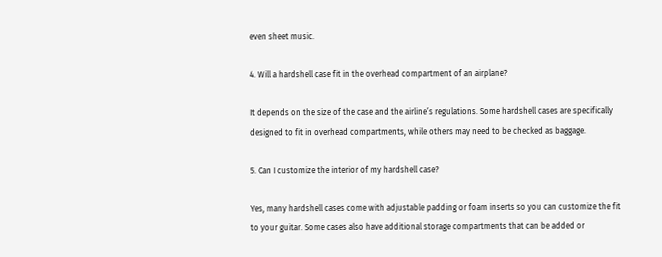even sheet music.

4. Will a hardshell case fit in the overhead compartment of an airplane?

It depends on the size of the case and the airline’s regulations. Some hardshell cases are specifically designed to fit in overhead compartments, while others may need to be checked as baggage.

5. Can I customize the interior of my hardshell case?

Yes, many hardshell cases come with adjustable padding or foam inserts so you can customize the fit to your guitar. Some cases also have additional storage compartments that can be added or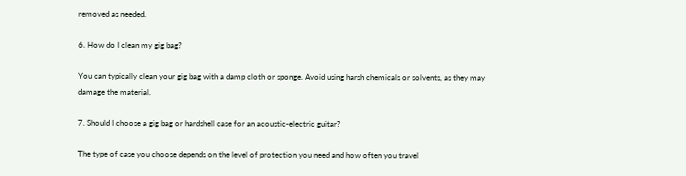removed as needed.

6. How do I clean my gig bag?

You can typically clean your gig bag with a damp cloth or sponge. Avoid using harsh chemicals or solvents, as they may damage the material.

7. Should I choose a gig bag or hardshell case for an acoustic-electric guitar?

The type of case you choose depends on the level of protection you need and how often you travel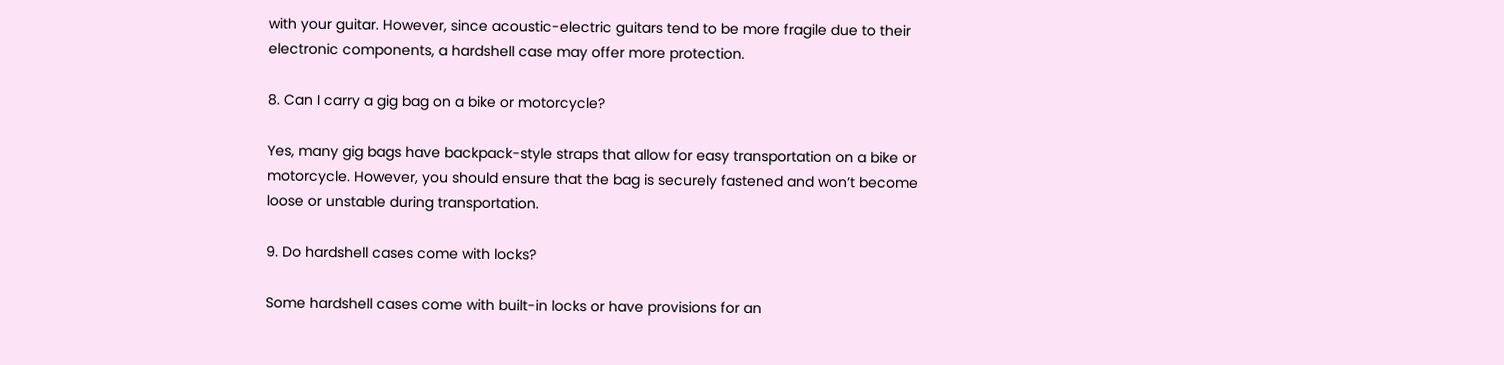with your guitar. However, since acoustic-electric guitars tend to be more fragile due to their electronic components, a hardshell case may offer more protection.

8. Can I carry a gig bag on a bike or motorcycle?

Yes, many gig bags have backpack-style straps that allow for easy transportation on a bike or motorcycle. However, you should ensure that the bag is securely fastened and won’t become loose or unstable during transportation.

9. Do hardshell cases come with locks?

Some hardshell cases come with built-in locks or have provisions for an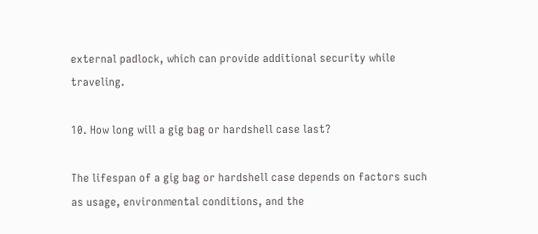external padlock, which can provide additional security while traveling.

10. How long will a gig bag or hardshell case last?

The lifespan of a gig bag or hardshell case depends on factors such as usage, environmental conditions, and the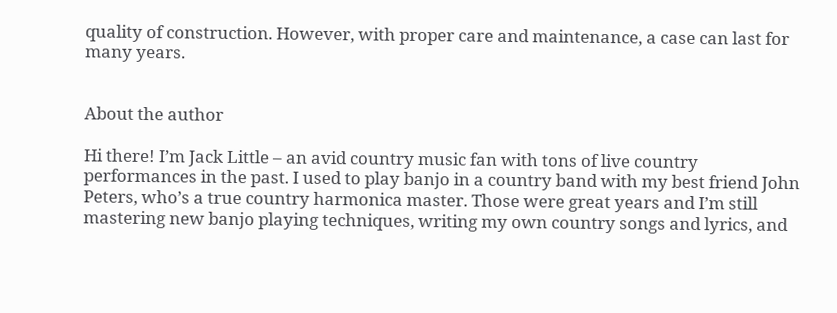quality of construction. However, with proper care and maintenance, a case can last for many years.


About the author

Hi there! I’m Jack Little – an avid country music fan with tons of live country performances in the past. I used to play banjo in a country band with my best friend John Peters, who’s a true country harmonica master. Those were great years and I’m still mastering new banjo playing techniques, writing my own country songs and lyrics, and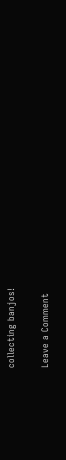collecting banjos!

Leave a Comment